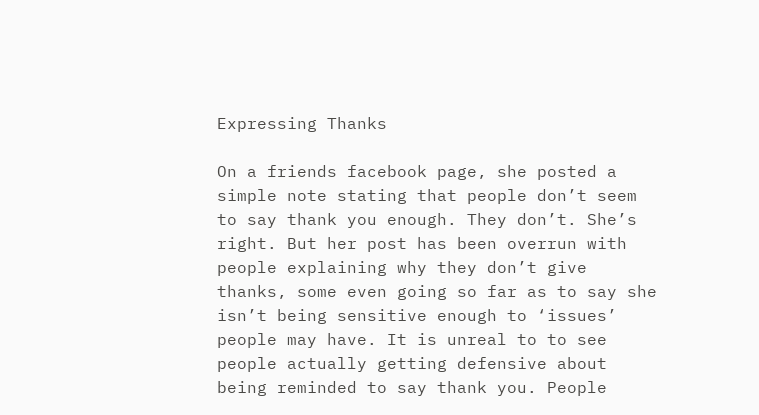Expressing Thanks

On a friends facebook page, she posted a simple note stating that people don’t seem to say thank you enough. They don’t. She’s right. But her post has been overrun with people explaining why they don’t give thanks, some even going so far as to say she isn’t being sensitive enough to ‘issues’ people may have. It is unreal to to see people actually getting defensive about being reminded to say thank you. People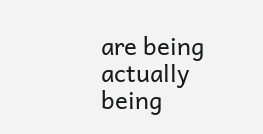are being actually being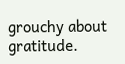grouchy about gratitude.